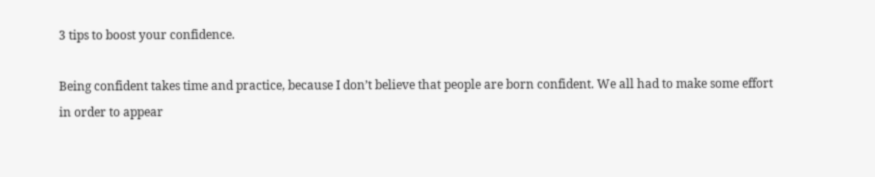3 tips to boost your confidence.

Being confident takes time and practice, because I don’t believe that people are born confident. We all had to make some effort in order to appear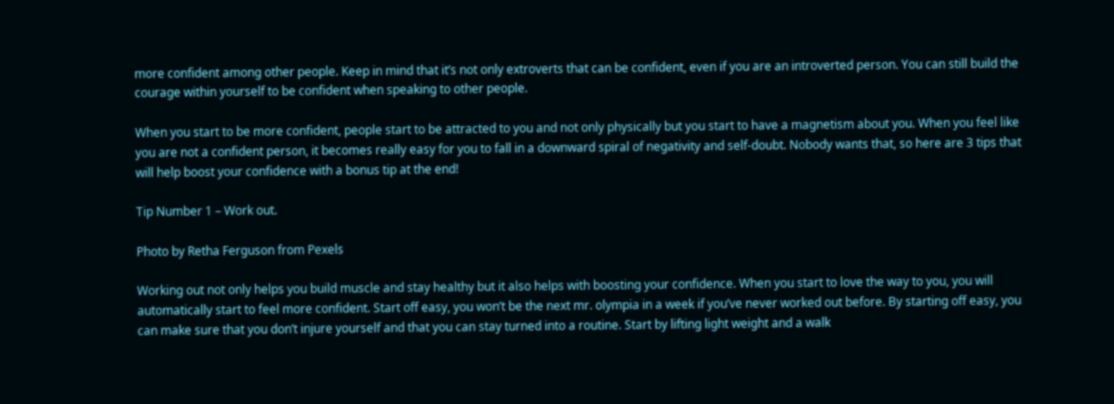more confident among other people. Keep in mind that it’s not only extroverts that can be confident, even if you are an introverted person. You can still build the courage within yourself to be confident when speaking to other people.

When you start to be more confident, people start to be attracted to you and not only physically but you start to have a magnetism about you. When you feel like you are not a confident person, it becomes really easy for you to fall in a downward spiral of negativity and self-doubt. Nobody wants that, so here are 3 tips that will help boost your confidence with a bonus tip at the end!

Tip Number 1 – Work out.

Photo by Retha Ferguson from Pexels

Working out not only helps you build muscle and stay healthy but it also helps with boosting your confidence. When you start to love the way to you, you will automatically start to feel more confident. Start off easy, you won’t be the next mr. olympia in a week if you’ve never worked out before. By starting off easy, you can make sure that you don’t injure yourself and that you can stay turned into a routine. Start by lifting light weight and a walk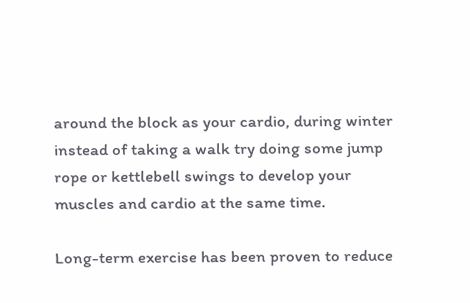around the block as your cardio, during winter instead of taking a walk try doing some jump rope or kettlebell swings to develop your muscles and cardio at the same time.

Long-term exercise has been proven to reduce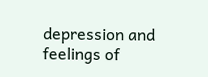depression and feelings of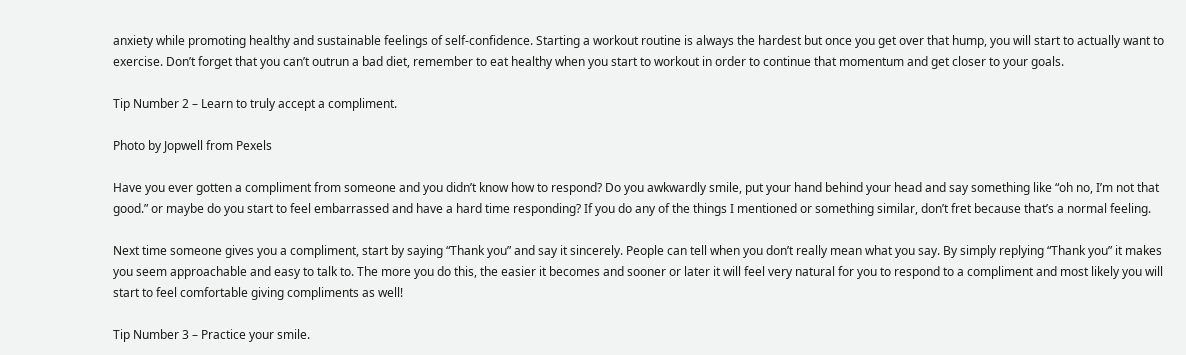anxiety while promoting healthy and sustainable feelings of self-confidence. Starting a workout routine is always the hardest but once you get over that hump, you will start to actually want to exercise. Don’t forget that you can’t outrun a bad diet, remember to eat healthy when you start to workout in order to continue that momentum and get closer to your goals.

Tip Number 2 – Learn to truly accept a compliment.

Photo by Jopwell from Pexels

Have you ever gotten a compliment from someone and you didn’t know how to respond? Do you awkwardly smile, put your hand behind your head and say something like “oh no, I’m not that good.” or maybe do you start to feel embarrassed and have a hard time responding? If you do any of the things I mentioned or something similar, don’t fret because that’s a normal feeling.

Next time someone gives you a compliment, start by saying “Thank you” and say it sincerely. People can tell when you don’t really mean what you say. By simply replying “Thank you” it makes you seem approachable and easy to talk to. The more you do this, the easier it becomes and sooner or later it will feel very natural for you to respond to a compliment and most likely you will start to feel comfortable giving compliments as well!

Tip Number 3 – Practice your smile.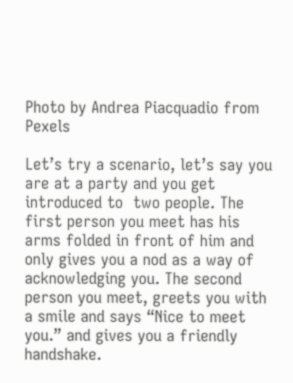Photo by Andrea Piacquadio from Pexels

Let’s try a scenario, let’s say you are at a party and you get introduced to  two people. The first person you meet has his arms folded in front of him and only gives you a nod as a way of acknowledging you. The second person you meet, greets you with a smile and says “Nice to meet you.” and gives you a friendly handshake.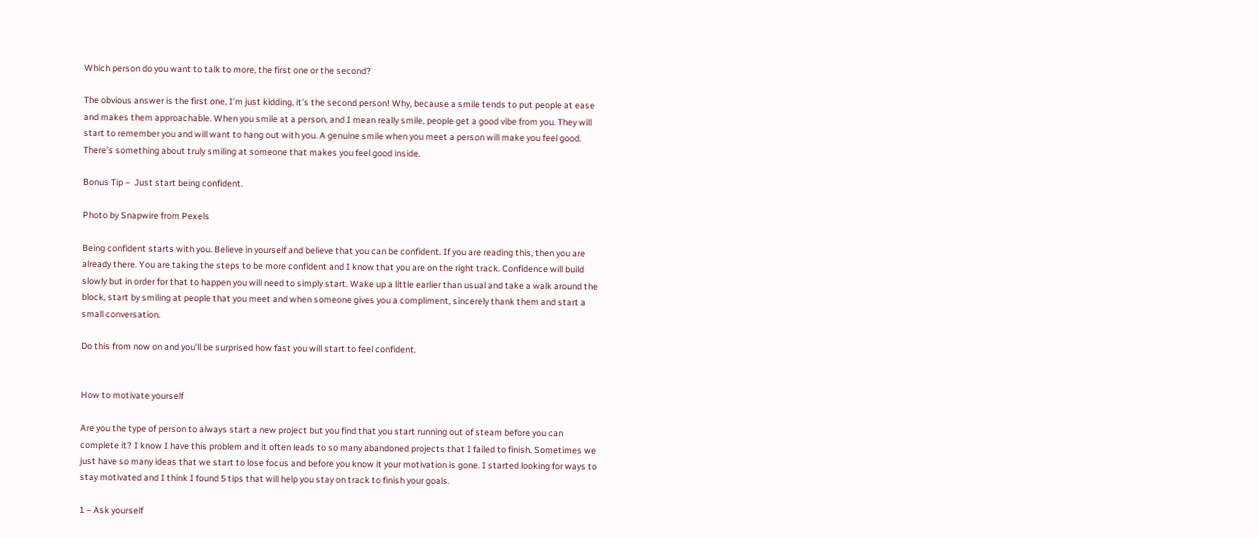Which person do you want to talk to more, the first one or the second?

The obvious answer is the first one, I’m just kidding, it’s the second person! Why, because a smile tends to put people at ease and makes them approachable. When you smile at a person, and I mean really smile, people get a good vibe from you. They will start to remember you and will want to hang out with you. A genuine smile when you meet a person will make you feel good. There’s something about truly smiling at someone that makes you feel good inside.

Bonus Tip –  Just start being confident.

Photo by Snapwire from Pexels

Being confident starts with you. Believe in yourself and believe that you can be confident. If you are reading this, then you are already there. You are taking the steps to be more confident and I know that you are on the right track. Confidence will build slowly but in order for that to happen you will need to simply start. Wake up a little earlier than usual and take a walk around the block, start by smiling at people that you meet and when someone gives you a compliment, sincerely thank them and start a small conversation.

Do this from now on and you’ll be surprised how fast you will start to feel confident.


How to motivate yourself

Are you the type of person to always start a new project but you find that you start running out of steam before you can complete it? I know I have this problem and it often leads to so many abandoned projects that I failed to finish. Sometimes we just have so many ideas that we start to lose focus and before you know it your motivation is gone. I started looking for ways to stay motivated and I think I found 5 tips that will help you stay on track to finish your goals.

1 – Ask yourself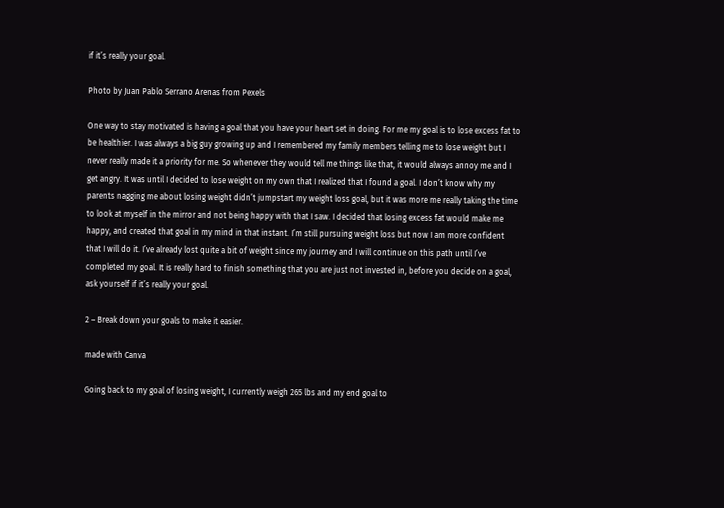if it’s really your goal.

Photo by Juan Pablo Serrano Arenas from Pexels

One way to stay motivated is having a goal that you have your heart set in doing. For me my goal is to lose excess fat to be healthier. I was always a big guy growing up and I remembered my family members telling me to lose weight but I never really made it a priority for me. So whenever they would tell me things like that, it would always annoy me and I get angry. It was until I decided to lose weight on my own that I realized that I found a goal. I don’t know why my parents nagging me about losing weight didn’t jumpstart my weight loss goal, but it was more me really taking the time to look at myself in the mirror and not being happy with that I saw. I decided that losing excess fat would make me happy, and created that goal in my mind in that instant. I’m still pursuing weight loss but now I am more confident that I will do it. I’ve already lost quite a bit of weight since my journey and I will continue on this path until I’ve completed my goal. It is really hard to finish something that you are just not invested in, before you decide on a goal, ask yourself if it’s really your goal.

2 – Break down your goals to make it easier.

made with Canva

Going back to my goal of losing weight, I currently weigh 265 lbs and my end goal to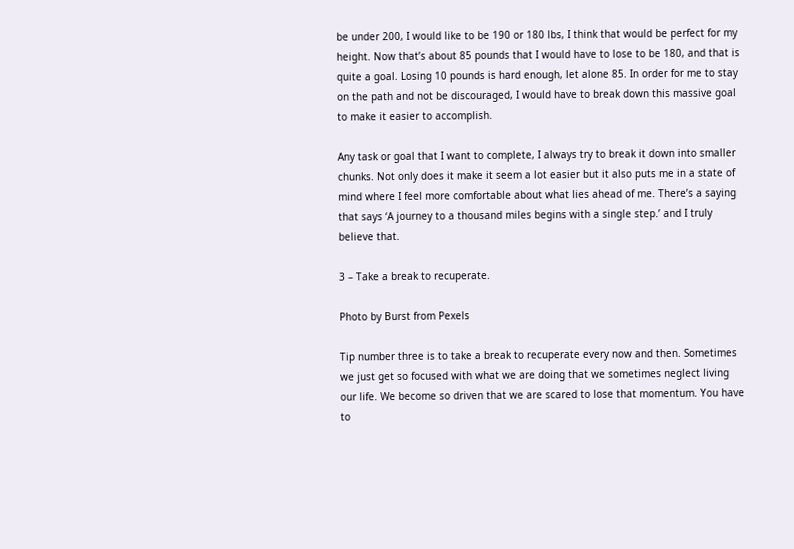be under 200, I would like to be 190 or 180 lbs, I think that would be perfect for my height. Now that’s about 85 pounds that I would have to lose to be 180, and that is quite a goal. Losing 10 pounds is hard enough, let alone 85. In order for me to stay on the path and not be discouraged, I would have to break down this massive goal to make it easier to accomplish.

Any task or goal that I want to complete, I always try to break it down into smaller chunks. Not only does it make it seem a lot easier but it also puts me in a state of mind where I feel more comfortable about what lies ahead of me. There’s a saying that says ‘A journey to a thousand miles begins with a single step.’ and I truly believe that.

3 – Take a break to recuperate.

Photo by Burst from Pexels

Tip number three is to take a break to recuperate every now and then. Sometimes we just get so focused with what we are doing that we sometimes neglect living our life. We become so driven that we are scared to lose that momentum. You have to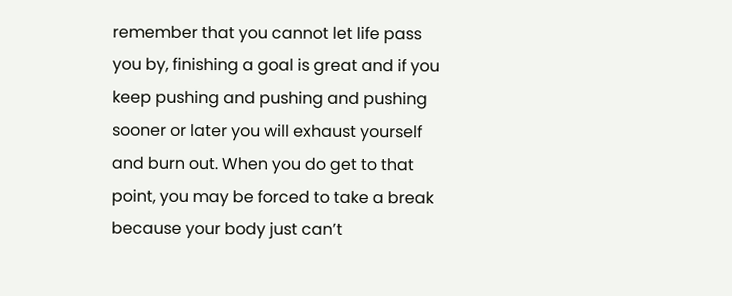remember that you cannot let life pass you by, finishing a goal is great and if you keep pushing and pushing and pushing sooner or later you will exhaust yourself and burn out. When you do get to that point, you may be forced to take a break because your body just can’t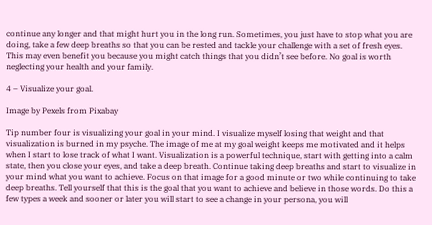continue any longer and that might hurt you in the long run. Sometimes, you just have to stop what you are doing, take a few deep breaths so that you can be rested and tackle your challenge with a set of fresh eyes. This may even benefit you because you might catch things that you didn’t see before. No goal is worth neglecting your health and your family.

4 – Visualize your goal.

Image by Pexels from Pixabay

Tip number four is visualizing your goal in your mind. I visualize myself losing that weight and that visualization is burned in my psyche. The image of me at my goal weight keeps me motivated and it helps when I start to lose track of what I want. Visualization is a powerful technique, start with getting into a calm state, then you close your eyes, and take a deep breath. Continue taking deep breaths and start to visualize in your mind what you want to achieve. Focus on that image for a good minute or two while continuing to take deep breaths. Tell yourself that this is the goal that you want to achieve and believe in those words. Do this a few types a week and sooner or later you will start to see a change in your persona, you will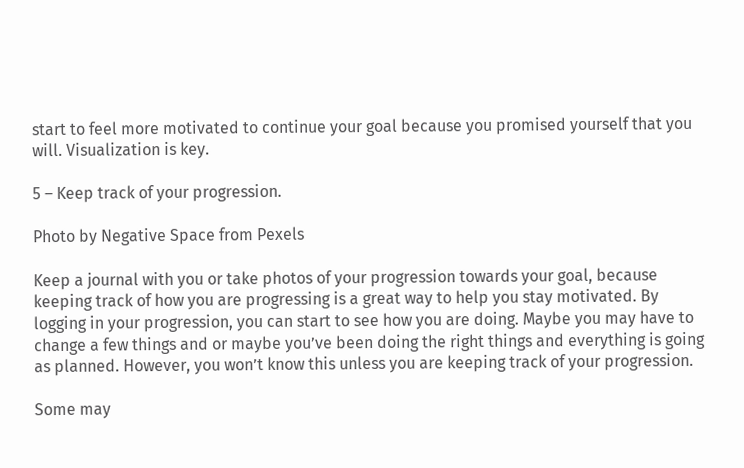start to feel more motivated to continue your goal because you promised yourself that you will. Visualization is key.

5 – Keep track of your progression.

Photo by Negative Space from Pexels

Keep a journal with you or take photos of your progression towards your goal, because keeping track of how you are progressing is a great way to help you stay motivated. By logging in your progression, you can start to see how you are doing. Maybe you may have to change a few things and or maybe you’ve been doing the right things and everything is going as planned. However, you won’t know this unless you are keeping track of your progression.

Some may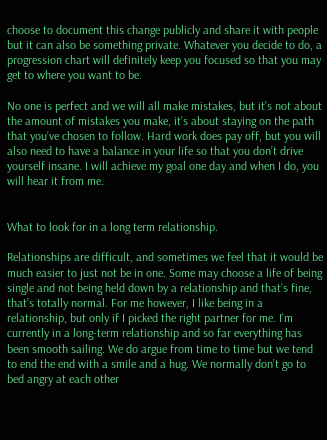choose to document this change publicly and share it with people but it can also be something private. Whatever you decide to do, a progression chart will definitely keep you focused so that you may get to where you want to be.

No one is perfect and we will all make mistakes, but it’s not about the amount of mistakes you make, it’s about staying on the path that you’ve chosen to follow. Hard work does pay off, but you will also need to have a balance in your life so that you don’t drive yourself insane. I will achieve my goal one day and when I do, you will hear it from me.


What to look for in a long term relationship.

Relationships are difficult, and sometimes we feel that it would be much easier to just not be in one. Some may choose a life of being single and not being held down by a relationship and that’s fine, that’s totally normal. For me however, I like being in a relationship, but only if I picked the right partner for me. I’m currently in a long-term relationship and so far everything has been smooth sailing. We do argue from time to time but we tend to end the end with a smile and a hug. We normally don’t go to bed angry at each other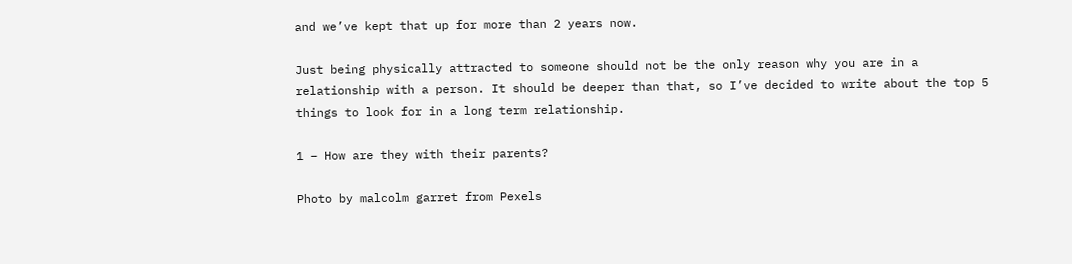and we’ve kept that up for more than 2 years now.

Just being physically attracted to someone should not be the only reason why you are in a relationship with a person. It should be deeper than that, so I’ve decided to write about the top 5 things to look for in a long term relationship.

1 – How are they with their parents?

Photo by malcolm garret from Pexels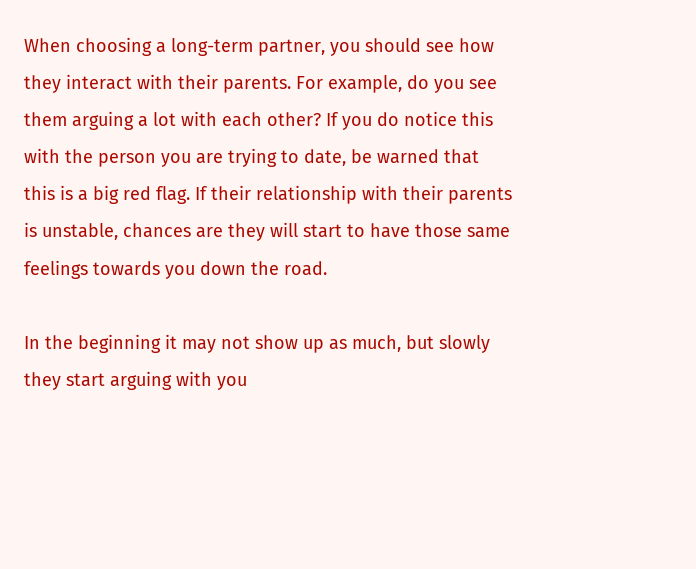When choosing a long-term partner, you should see how they interact with their parents. For example, do you see them arguing a lot with each other? If you do notice this with the person you are trying to date, be warned that this is a big red flag. If their relationship with their parents is unstable, chances are they will start to have those same feelings towards you down the road.

In the beginning it may not show up as much, but slowly they start arguing with you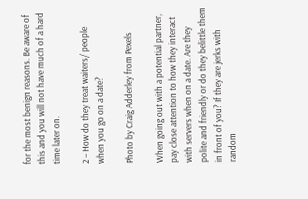for the most benign reasons. Be aware of this and you will not have much of a hard time later on.

2 – How do they treat waiters/ people when you go on a date?

Photo by Craig Adderley from Pexels

When going out with a potential partner, pay close attention to how they interact with servers when on a date. Are they polite and friendly or do they belittle them in front of you? If they are jerks with random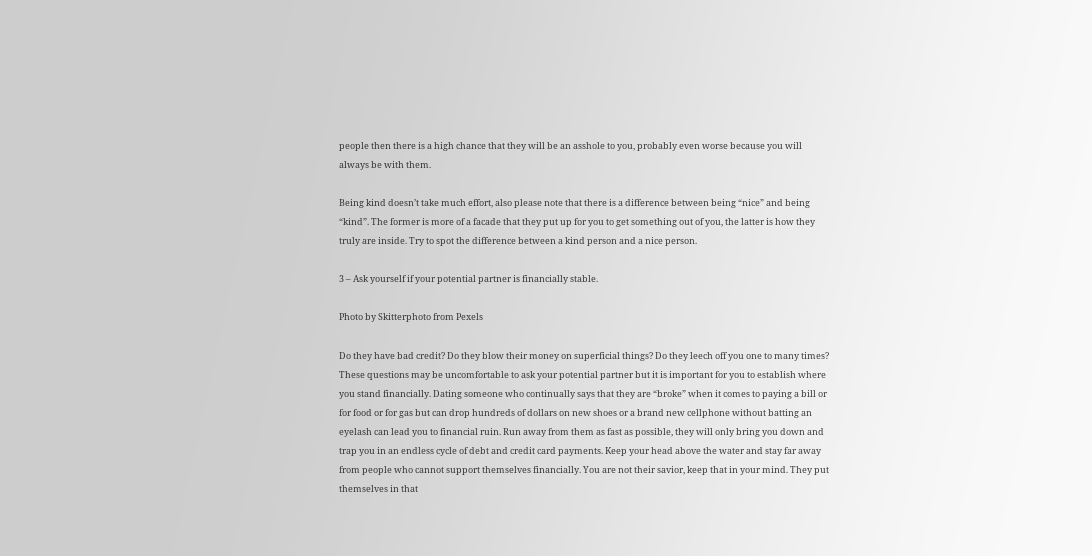people then there is a high chance that they will be an asshole to you, probably even worse because you will always be with them.

Being kind doesn’t take much effort, also please note that there is a difference between being “nice” and being “kind”. The former is more of a facade that they put up for you to get something out of you, the latter is how they truly are inside. Try to spot the difference between a kind person and a nice person.

3 – Ask yourself if your potential partner is financially stable.

Photo by Skitterphoto from Pexels

Do they have bad credit? Do they blow their money on superficial things? Do they leech off you one to many times? These questions may be uncomfortable to ask your potential partner but it is important for you to establish where you stand financially. Dating someone who continually says that they are “broke” when it comes to paying a bill or for food or for gas but can drop hundreds of dollars on new shoes or a brand new cellphone without batting an eyelash can lead you to financial ruin. Run away from them as fast as possible, they will only bring you down and trap you in an endless cycle of debt and credit card payments. Keep your head above the water and stay far away from people who cannot support themselves financially. You are not their savior, keep that in your mind. They put themselves in that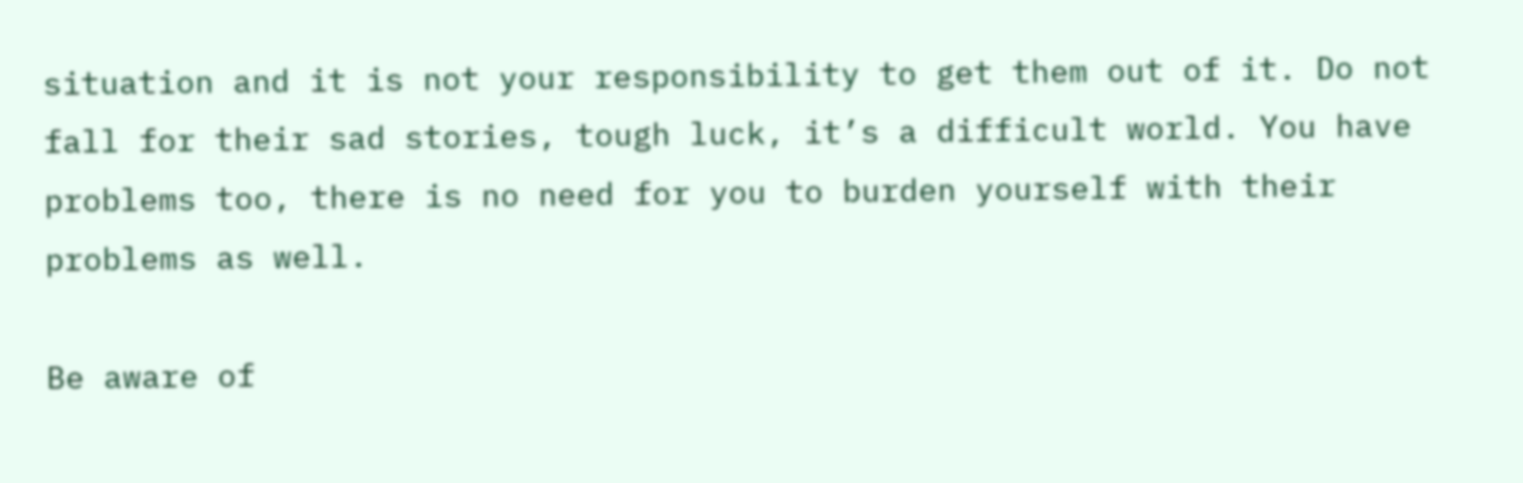situation and it is not your responsibility to get them out of it. Do not fall for their sad stories, tough luck, it’s a difficult world. You have problems too, there is no need for you to burden yourself with their problems as well.

Be aware of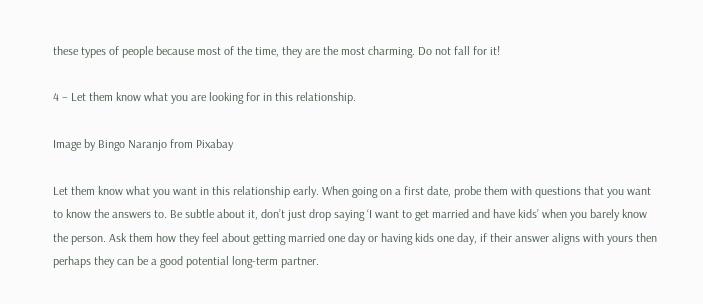these types of people because most of the time, they are the most charming. Do not fall for it!

4 – Let them know what you are looking for in this relationship.

Image by Bingo Naranjo from Pixabay

Let them know what you want in this relationship early. When going on a first date, probe them with questions that you want to know the answers to. Be subtle about it, don’t just drop saying ‘I want to get married and have kids’ when you barely know the person. Ask them how they feel about getting married one day or having kids one day, if their answer aligns with yours then perhaps they can be a good potential long-term partner.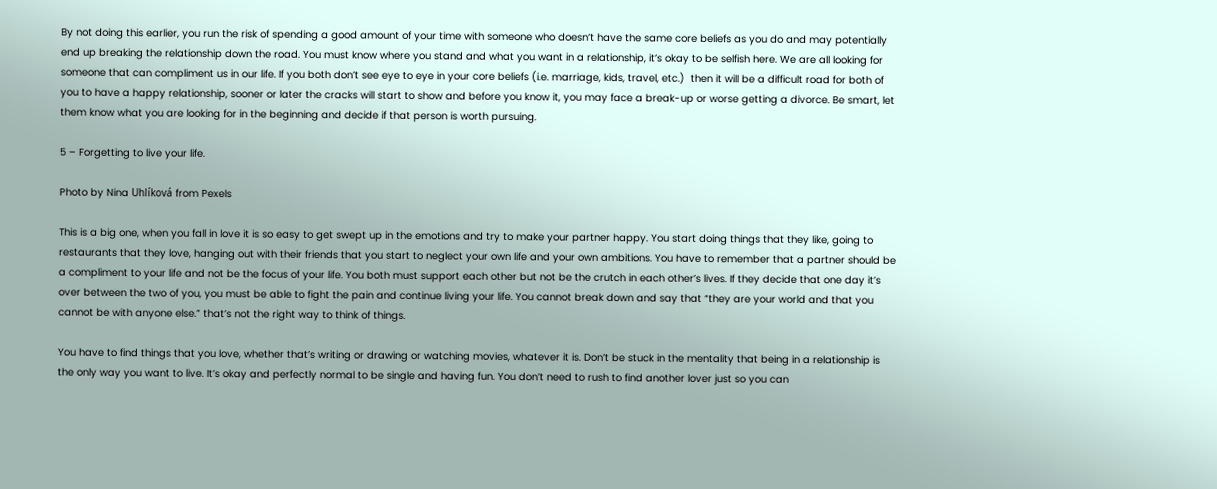By not doing this earlier, you run the risk of spending a good amount of your time with someone who doesn’t have the same core beliefs as you do and may potentially end up breaking the relationship down the road. You must know where you stand and what you want in a relationship, it’s okay to be selfish here. We are all looking for someone that can compliment us in our life. If you both don’t see eye to eye in your core beliefs (i.e. marriage, kids, travel, etc.)  then it will be a difficult road for both of you to have a happy relationship, sooner or later the cracks will start to show and before you know it, you may face a break-up or worse getting a divorce. Be smart, let them know what you are looking for in the beginning and decide if that person is worth pursuing.

5 – Forgetting to live your life.

Photo by Nina Uhlíková from Pexels

This is a big one, when you fall in love it is so easy to get swept up in the emotions and try to make your partner happy. You start doing things that they like, going to restaurants that they love, hanging out with their friends that you start to neglect your own life and your own ambitions. You have to remember that a partner should be a compliment to your life and not be the focus of your life. You both must support each other but not be the crutch in each other’s lives. If they decide that one day it’s over between the two of you, you must be able to fight the pain and continue living your life. You cannot break down and say that “they are your world and that you cannot be with anyone else.” that’s not the right way to think of things.

You have to find things that you love, whether that’s writing or drawing or watching movies, whatever it is. Don’t be stuck in the mentality that being in a relationship is the only way you want to live. It’s okay and perfectly normal to be single and having fun. You don’t need to rush to find another lover just so you can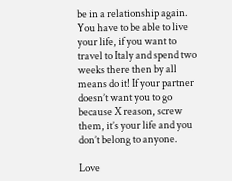be in a relationship again. You have to be able to live your life, if you want to travel to Italy and spend two weeks there then by all means do it! If your partner doesn’t want you to go because X reason, screw them, it’s your life and you don’t belong to anyone.

Love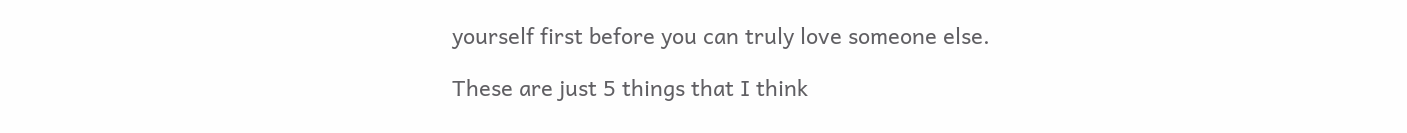yourself first before you can truly love someone else.

These are just 5 things that I think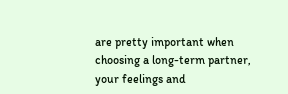are pretty important when choosing a long-term partner, your feelings and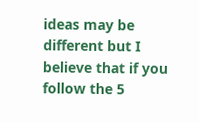ideas may be different but I believe that if you follow the 5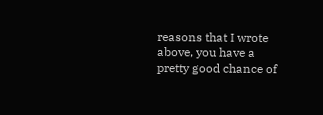reasons that I wrote above, you have a pretty good chance of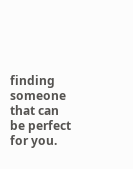finding someone that can be perfect for you.